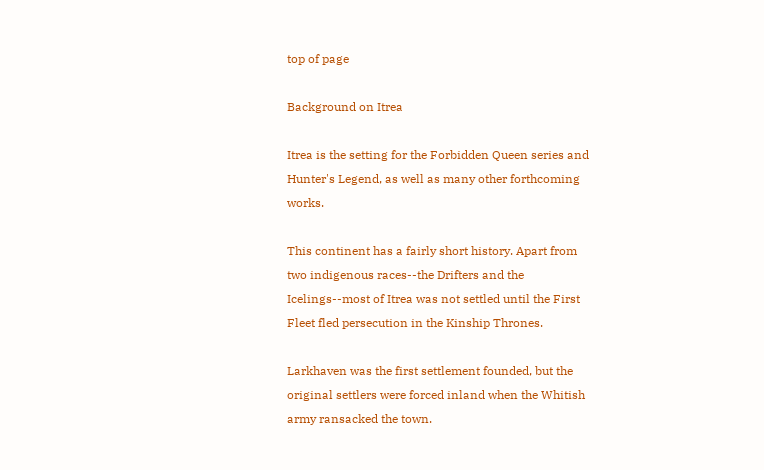top of page

Background on Itrea

Itrea is the setting for the Forbidden Queen series and Hunter's Legend, as well as many other forthcoming works.

This continent has a fairly short history. Apart from two indigenous races--the Drifters and the Icelings--most of Itrea was not settled until the First Fleet fled persecution in the Kinship Thrones.

Larkhaven was the first settlement founded, but the original settlers were forced inland when the Whitish army ransacked the town.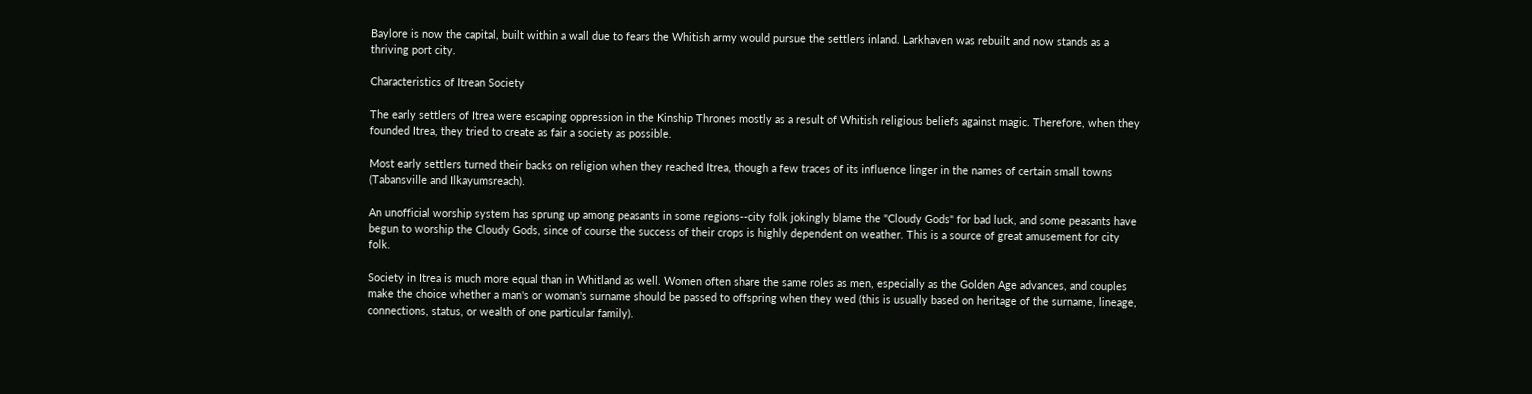Baylore is now the capital, built within a wall due to fears the Whitish army would pursue the settlers inland. Larkhaven was rebuilt and now stands as a thriving port city.

Characteristics of Itrean Society

The early settlers of Itrea were escaping oppression in the Kinship Thrones mostly as a result of Whitish religious beliefs against magic. Therefore, when they founded Itrea, they tried to create as fair a society as possible.

Most early settlers turned their backs on religion when they reached Itrea, though a few traces of its influence linger in the names of certain small towns (Tabansville and Ilkayumsreach).

An unofficial worship system has sprung up among peasants in some regions--city folk jokingly blame the "Cloudy Gods" for bad luck, and some peasants have begun to worship the Cloudy Gods, since of course the success of their crops is highly dependent on weather. This is a source of great amusement for city folk.

Society in Itrea is much more equal than in Whitland as well. Women often share the same roles as men, especially as the Golden Age advances, and couples make the choice whether a man's or woman's surname should be passed to offspring when they wed (this is usually based on heritage of the surname, lineage, connections, status, or wealth of one particular family).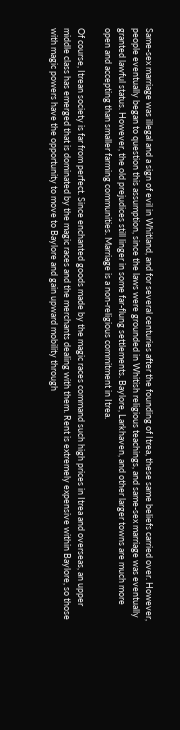Same-sex marriage was illegal and a sign of evil in Whitland, and for several centuries after the founding of Itrea, these same beliefs carried over. However, people eventually began to question this assumption, since the laws were grounded in Whitish religious teachings, and same-sex marriage was eventually granted lawful status. However, the old prejudices still linger in some far-flung settlements. Baylore, Larkhaven, and other larger towns are much more open and accepting than smaller farming communities. Marriage is a non-religious commitment in Itrea.

Of course, Itrean society is far from perfect. Since enchanted goods made by the magic races command such high prices in Itrea and overseas, an upper middle class has emerged that is dominated by the magic races and the merchants dealing with them. Rent is extremely expensive within Baylore, so those with magic powers have the opportunity to move to Baylore and gain upward mobility through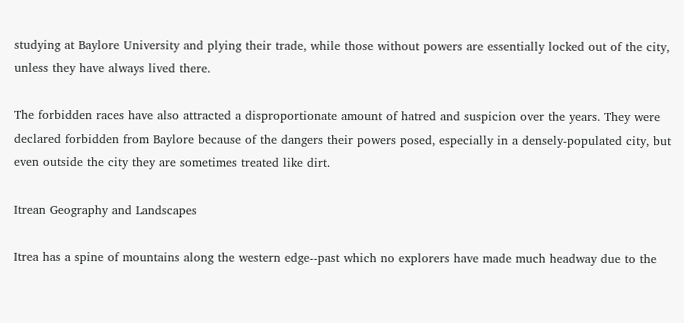studying at Baylore University and plying their trade, while those without powers are essentially locked out of the city, unless they have always lived there.

The forbidden races have also attracted a disproportionate amount of hatred and suspicion over the years. They were declared forbidden from Baylore because of the dangers their powers posed, especially in a densely-populated city, but even outside the city they are sometimes treated like dirt.

Itrean Geography and Landscapes

Itrea has a spine of mountains along the western edge--past which no explorers have made much headway due to the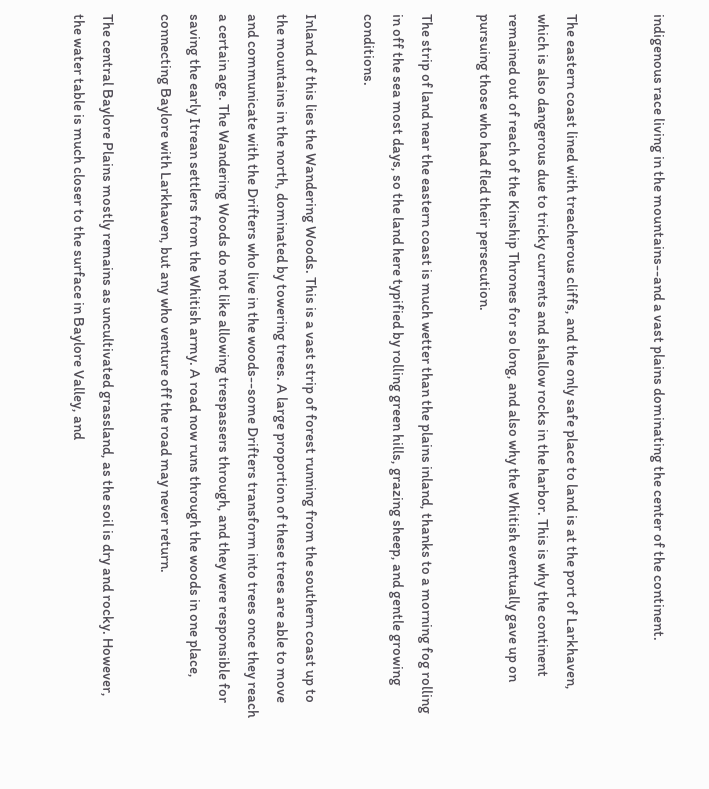indigenous race living in the mountains--and a vast plains dominating the center of the continent.


The eastern coast lined with treacherous cliffs, and the only safe place to land is at the port of Larkhaven, which is also dangerous due to tricky currents and shallow rocks in the harbor. This is why the continent remained out of reach of the Kinship Thrones for so long, and also why the Whitish eventually gave up on pursuing those who had fled their persecution.

The strip of land near the eastern coast is much wetter than the plains inland, thanks to a morning fog rolling in off the sea most days, so the land here typified by rolling green hills, grazing sheep, and gentle growing conditions.

Inland of this lies the Wandering Woods. This is a vast strip of forest running from the southern coast up to the mountains in the north, dominated by towering trees. A large proportion of these trees are able to move and communicate with the Drifters who live in the woods--some Drifters transform into trees once they reach a certain age. The Wandering Woods do not like allowing trespassers through, and they were responsible for saving the early Itrean settlers from the Whitish army. A road now runs through the woods in one place, connecting Baylore with Larkhaven, but any who venture off the road may never return.

The central Baylore Plains mostly remains as uncultivated grassland, as the soil is dry and rocky. However, the water table is much closer to the surface in Baylore Valley, and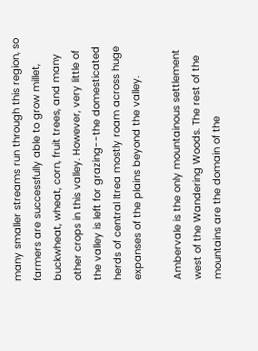many smaller streams run through this region, so farmers are successfully able to grow millet, buckwheat, wheat, corn, fruit trees, and many other crops in this valley. However, very little of the valley is left for grazing--the domesticated herds of central Itrea mostly roam across huge expanses of the plains beyond the valley.

Ambervale is the only mountainous settlement west of the Wandering Woods. The rest of the mountains are the domain of the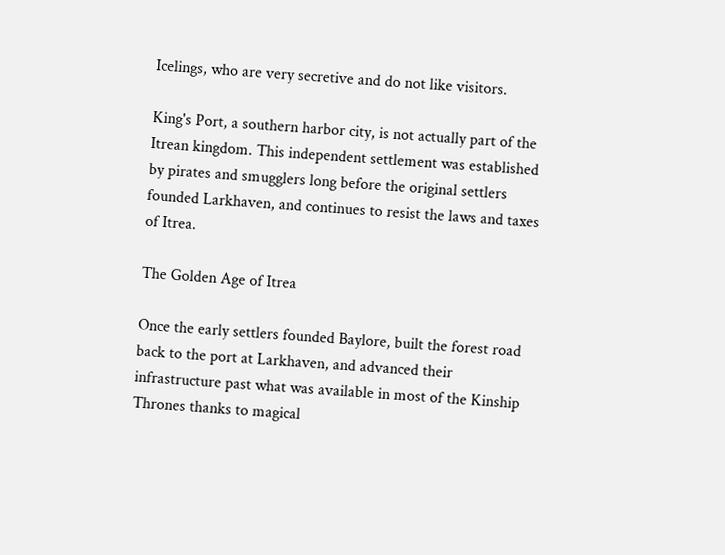Icelings, who are very secretive and do not like visitors.

King's Port, a southern harbor city, is not actually part of the Itrean kingdom. This independent settlement was established by pirates and smugglers long before the original settlers founded Larkhaven, and continues to resist the laws and taxes of Itrea.

The Golden Age of Itrea

Once the early settlers founded Baylore, built the forest road back to the port at Larkhaven, and advanced their infrastructure past what was available in most of the Kinship Thrones thanks to magical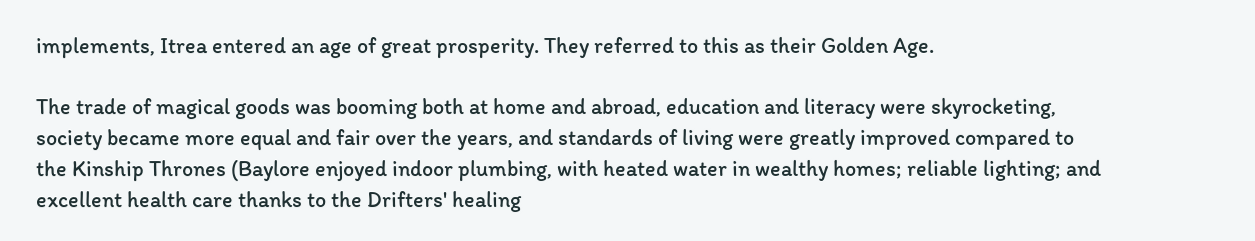implements, Itrea entered an age of great prosperity. They referred to this as their Golden Age.

The trade of magical goods was booming both at home and abroad, education and literacy were skyrocketing, society became more equal and fair over the years, and standards of living were greatly improved compared to the Kinship Thrones (Baylore enjoyed indoor plumbing, with heated water in wealthy homes; reliable lighting; and excellent health care thanks to the Drifters' healing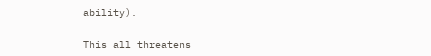ability).

This all threatens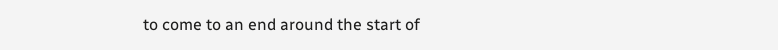to come to an end around the start of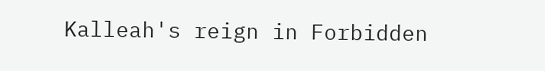Kalleah's reign in Forbidden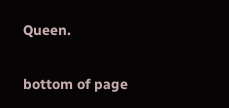Queen.

bottom of page